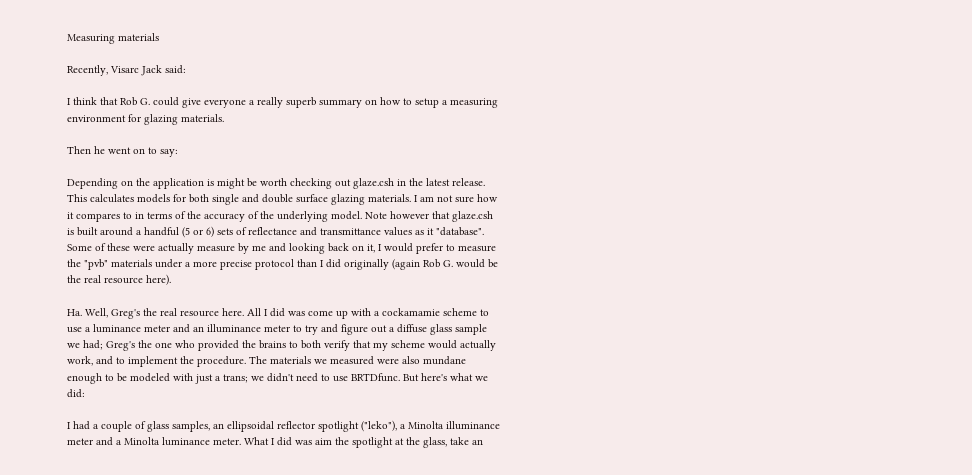Measuring materials

Recently, Visarc Jack said:

I think that Rob G. could give everyone a really superb summary on how to setup a measuring environment for glazing materials.

Then he went on to say:

Depending on the application is might be worth checking out glaze.csh in the latest release. This calculates models for both single and double surface glazing materials. I am not sure how it compares to in terms of the accuracy of the underlying model. Note however that glaze.csh is built around a handful (5 or 6) sets of reflectance and transmittance values as it "database". Some of these were actually measure by me and looking back on it, I would prefer to measure the "pvb" materials under a more precise protocol than I did originally (again Rob G. would be the real resource here).

Ha. Well, Greg's the real resource here. All I did was come up with a cockamamie scheme to use a luminance meter and an illuminance meter to try and figure out a diffuse glass sample we had; Greg's the one who provided the brains to both verify that my scheme would actually work, and to implement the procedure. The materials we measured were also mundane enough to be modeled with just a trans; we didn't need to use BRTDfunc. But here's what we did:

I had a couple of glass samples, an ellipsoidal reflector spotlight ("leko"), a Minolta illuminance meter and a Minolta luminance meter. What I did was aim the spotlight at the glass, take an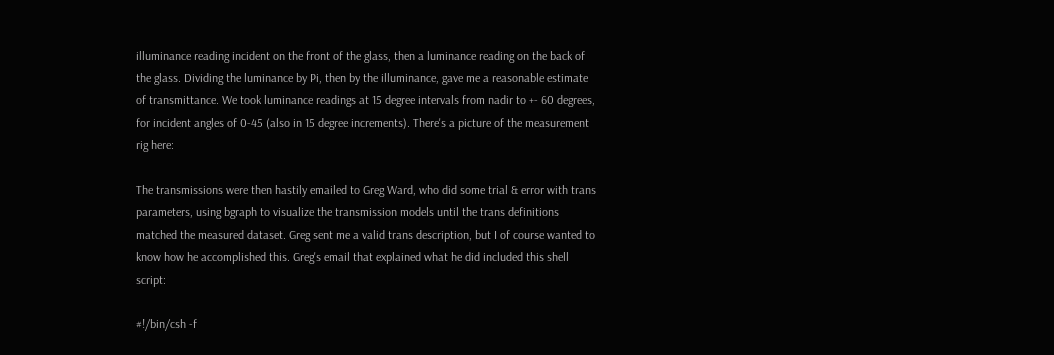illuminance reading incident on the front of the glass, then a luminance reading on the back of the glass. Dividing the luminance by Pi, then by the illuminance, gave me a reasonable estimate of transmittance. We took luminance readings at 15 degree intervals from nadir to +- 60 degrees, for incident angles of 0-45 (also in 15 degree increments). There's a picture of the measurement rig here:

The transmissions were then hastily emailed to Greg Ward, who did some trial & error with trans parameters, using bgraph to visualize the transmission models until the trans definitions matched the measured dataset. Greg sent me a valid trans description, but I of course wanted to know how he accomplished this. Greg's email that explained what he did included this shell script:

#!/bin/csh -f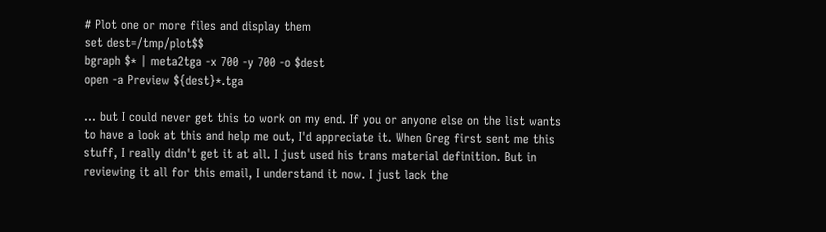# Plot one or more files and display them
set dest=/tmp/plot$$
bgraph $* | meta2tga -x 700 -y 700 -o $dest
open -a Preview ${dest}*.tga

... but I could never get this to work on my end. If you or anyone else on the list wants to have a look at this and help me out, I'd appreciate it. When Greg first sent me this stuff, I really didn't get it at all. I just used his trans material definition. But in reviewing it all for this email, I understand it now. I just lack the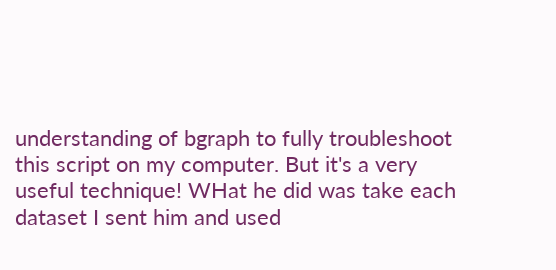understanding of bgraph to fully troubleshoot this script on my computer. But it's a very useful technique! WHat he did was take each dataset I sent him and used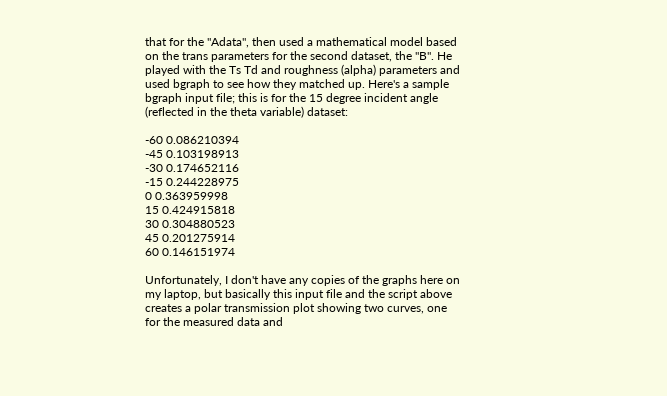that for the "Adata", then used a mathematical model based on the trans parameters for the second dataset, the "B". He played with the Ts Td and roughness (alpha) parameters and used bgraph to see how they matched up. Here's a sample bgraph input file; this is for the 15 degree incident angle (reflected in the theta variable) dataset:

-60 0.086210394
-45 0.103198913
-30 0.174652116
-15 0.244228975
0 0.363959998
15 0.424915818
30 0.304880523
45 0.201275914
60 0.146151974

Unfortunately, I don't have any copies of the graphs here on my laptop, but basically this input file and the script above creates a polar transmission plot showing two curves, one for the measured data and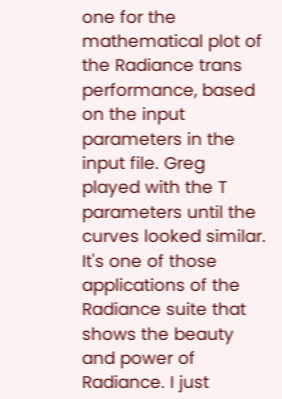one for the mathematical plot of the Radiance trans performance, based on the input parameters in the input file. Greg played with the T parameters until the curves looked similar. It's one of those applications of the Radiance suite that shows the beauty and power of Radiance. I just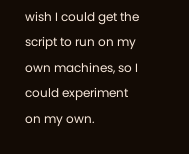wish I could get the script to run on my own machines, so I could experiment on my own.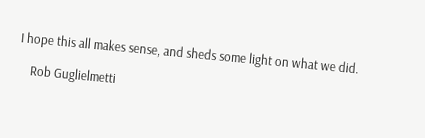I hope this all makes sense, and sheds some light on what we did.

    Rob Guglielmetti